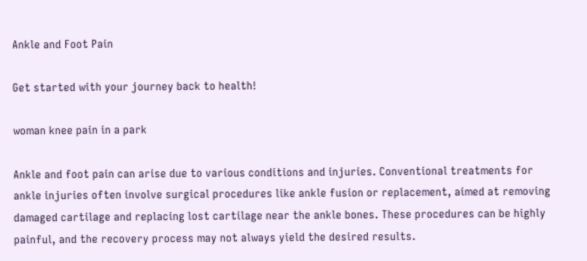Ankle and Foot Pain

Get started with your journey back to health!

woman knee pain in a park

Ankle and foot pain can arise due to various conditions and injuries. Conventional treatments for ankle injuries often involve surgical procedures like ankle fusion or replacement, aimed at removing damaged cartilage and replacing lost cartilage near the ankle bones. These procedures can be highly painful, and the recovery process may not always yield the desired results.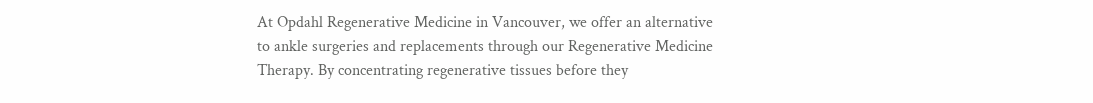At Opdahl Regenerative Medicine in Vancouver, we offer an alternative to ankle surgeries and replacements through our Regenerative Medicine Therapy. By concentrating regenerative tissues before they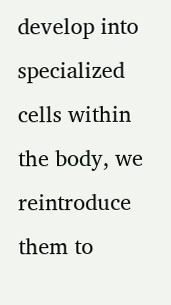develop into specialized cells within the body, we reintroduce them to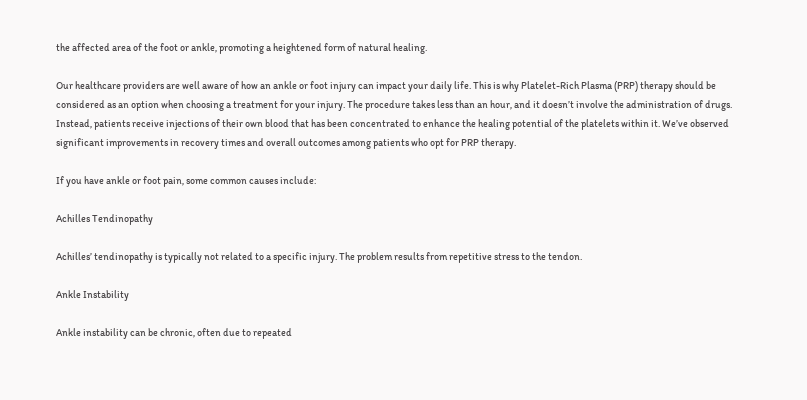the affected area of the foot or ankle, promoting a heightened form of natural healing.

Our healthcare providers are well aware of how an ankle or foot injury can impact your daily life. This is why Platelet-Rich Plasma (PRP) therapy should be considered as an option when choosing a treatment for your injury. The procedure takes less than an hour, and it doesn’t involve the administration of drugs. Instead, patients receive injections of their own blood that has been concentrated to enhance the healing potential of the platelets within it. We’ve observed significant improvements in recovery times and overall outcomes among patients who opt for PRP therapy.

If you have ankle or foot pain, some common causes include:

Achilles Tendinopathy

Achilles’ tendinopathy is typically not related to a specific injury. The problem results from repetitive stress to the tendon.

Ankle Instability

Ankle instability can be chronic, often due to repeated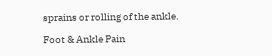sprains or rolling of the ankle.

Foot & Ankle Pain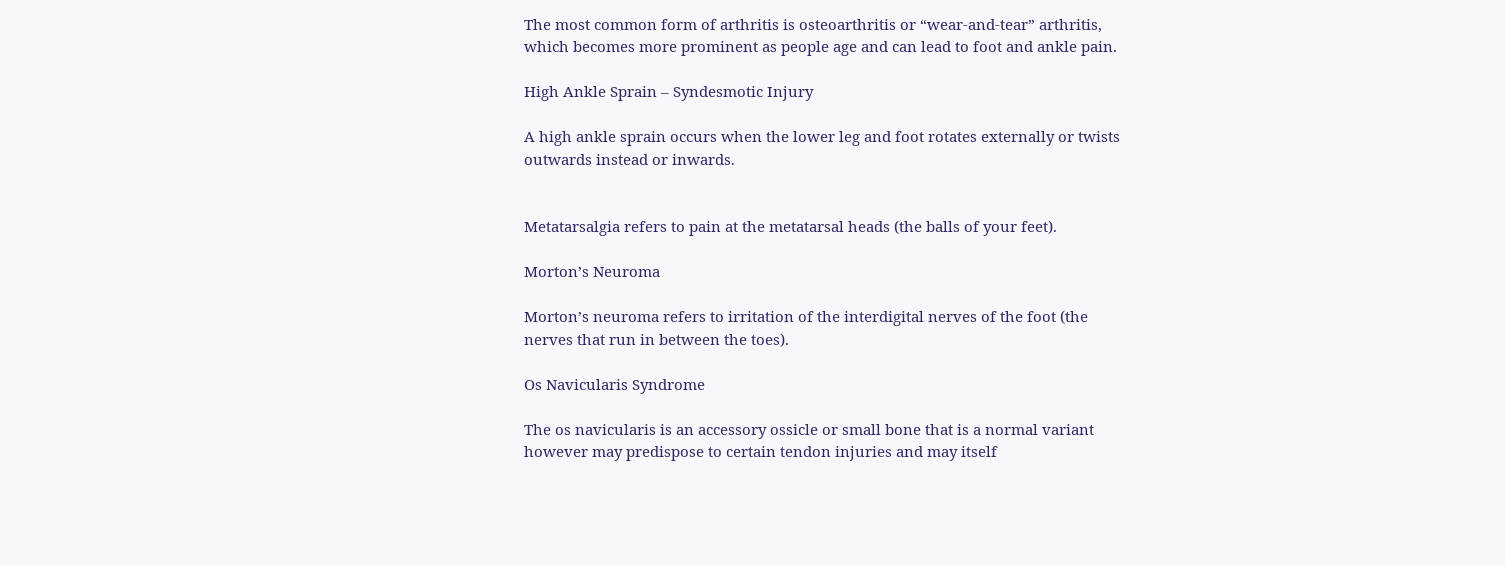The most common form of arthritis is osteoarthritis or “wear-and-tear” arthritis, which becomes more prominent as people age and can lead to foot and ankle pain.

High Ankle Sprain – Syndesmotic Injury

A high ankle sprain occurs when the lower leg and foot rotates externally or twists outwards instead or inwards.


Metatarsalgia refers to pain at the metatarsal heads (the balls of your feet).

Morton’s Neuroma

Morton’s neuroma refers to irritation of the interdigital nerves of the foot (the nerves that run in between the toes).

Os Navicularis Syndrome

The os navicularis is an accessory ossicle or small bone that is a normal variant however may predispose to certain tendon injuries and may itself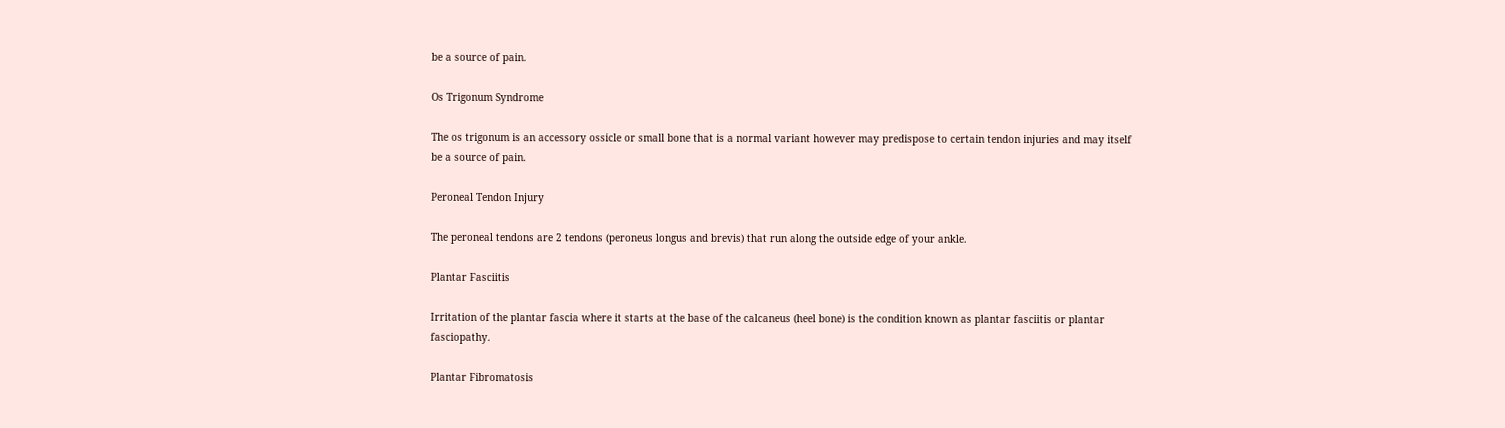be a source of pain.

Os Trigonum Syndrome

The os trigonum is an accessory ossicle or small bone that is a normal variant however may predispose to certain tendon injuries and may itself be a source of pain.

Peroneal Tendon Injury

The peroneal tendons are 2 tendons (peroneus longus and brevis) that run along the outside edge of your ankle.

Plantar Fasciitis

Irritation of the plantar fascia where it starts at the base of the calcaneus (heel bone) is the condition known as plantar fasciitis or plantar fasciopathy.

Plantar Fibromatosis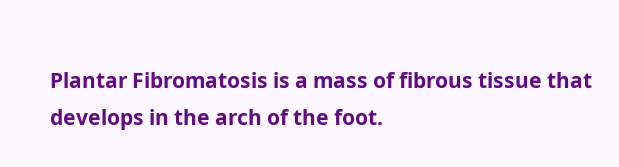Plantar Fibromatosis is a mass of fibrous tissue that develops in the arch of the foot.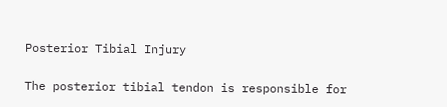Posterior Tibial Injury

The posterior tibial tendon is responsible for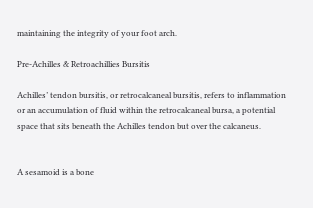maintaining the integrity of your foot arch.

Pre-Achilles & Retroachillies Bursitis

Achilles’ tendon bursitis, or retrocalcaneal bursitis, refers to inflammation or an accumulation of fluid within the retrocalcaneal bursa, a potential space that sits beneath the Achilles tendon but over the calcaneus.


A sesamoid is a bone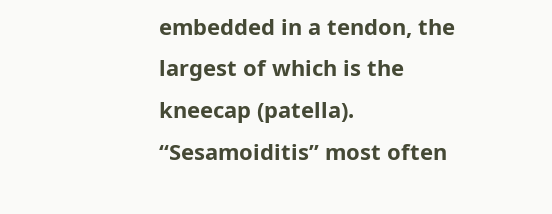embedded in a tendon, the largest of which is the kneecap (patella). “Sesamoiditis” most often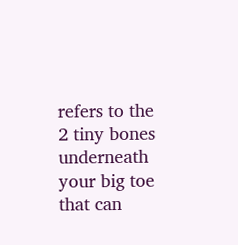refers to the 2 tiny bones underneath your big toe that can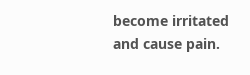become irritated and cause pain.